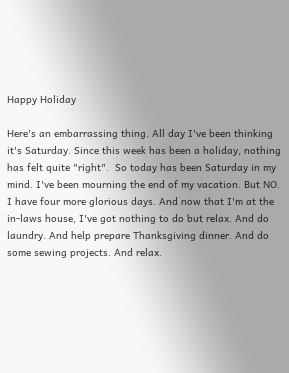Happy Holiday

Here's an embarrassing thing. All day I've been thinking it's Saturday. Since this week has been a holiday, nothing has felt quite "right".  So today has been Saturday in my mind. I've been mourning the end of my vacation. But NO. I have four more glorious days. And now that I'm at the in-laws house, I've got nothing to do but relax. And do laundry. And help prepare Thanksgiving dinner. And do some sewing projects. And relax.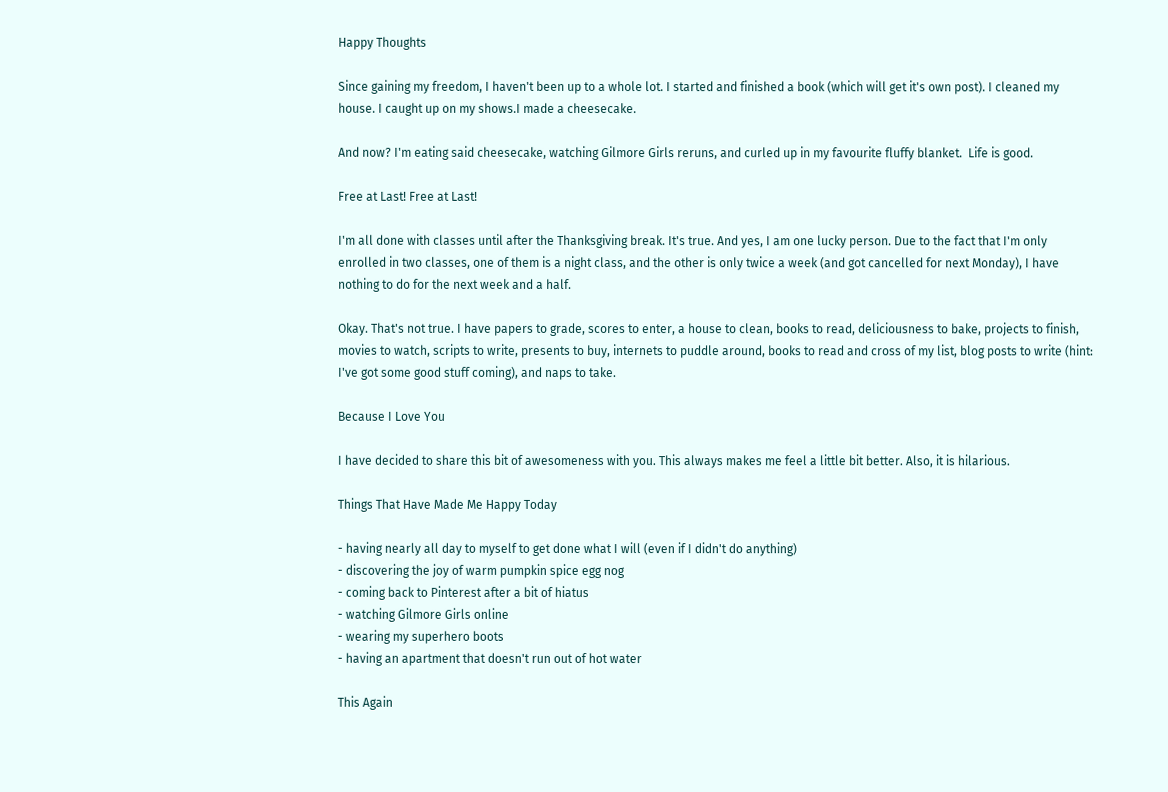Happy Thoughts

Since gaining my freedom, I haven't been up to a whole lot. I started and finished a book (which will get it's own post). I cleaned my house. I caught up on my shows.I made a cheesecake.

And now? I'm eating said cheesecake, watching Gilmore Girls reruns, and curled up in my favourite fluffy blanket.  Life is good.

Free at Last! Free at Last!

I'm all done with classes until after the Thanksgiving break. It's true. And yes, I am one lucky person. Due to the fact that I'm only enrolled in two classes, one of them is a night class, and the other is only twice a week (and got cancelled for next Monday), I have nothing to do for the next week and a half.

Okay. That's not true. I have papers to grade, scores to enter, a house to clean, books to read, deliciousness to bake, projects to finish, movies to watch, scripts to write, presents to buy, internets to puddle around, books to read and cross of my list, blog posts to write (hint: I've got some good stuff coming), and naps to take.

Because I Love You

I have decided to share this bit of awesomeness with you. This always makes me feel a little bit better. Also, it is hilarious.

Things That Have Made Me Happy Today

- having nearly all day to myself to get done what I will (even if I didn't do anything)
- discovering the joy of warm pumpkin spice egg nog
- coming back to Pinterest after a bit of hiatus
- watching Gilmore Girls online
- wearing my superhero boots
- having an apartment that doesn't run out of hot water

This Again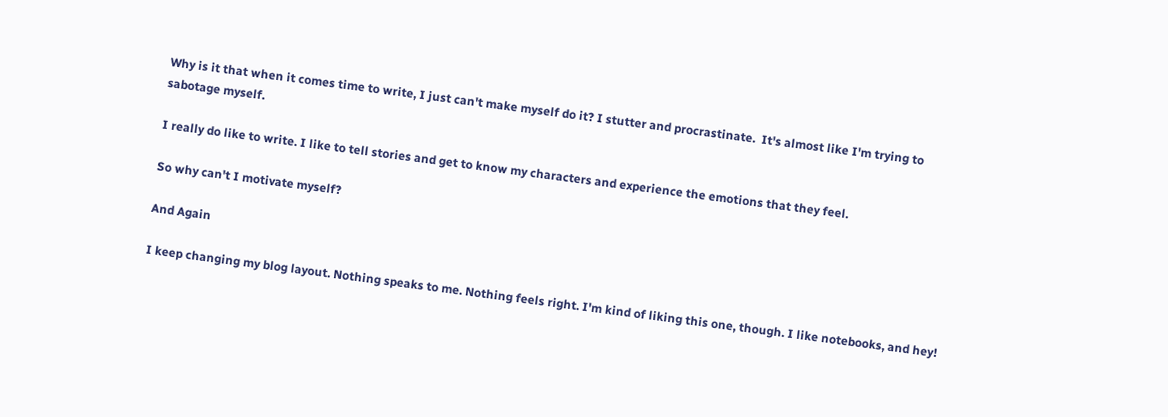Why is it that when it comes time to write, I just can't make myself do it? I stutter and procrastinate.  It's almost like I'm trying to sabotage myself.

I really do like to write. I like to tell stories and get to know my characters and experience the emotions that they feel.

So why can't I motivate myself?

And Again

I keep changing my blog layout. Nothing speaks to me. Nothing feels right. I'm kind of liking this one, though. I like notebooks, and hey!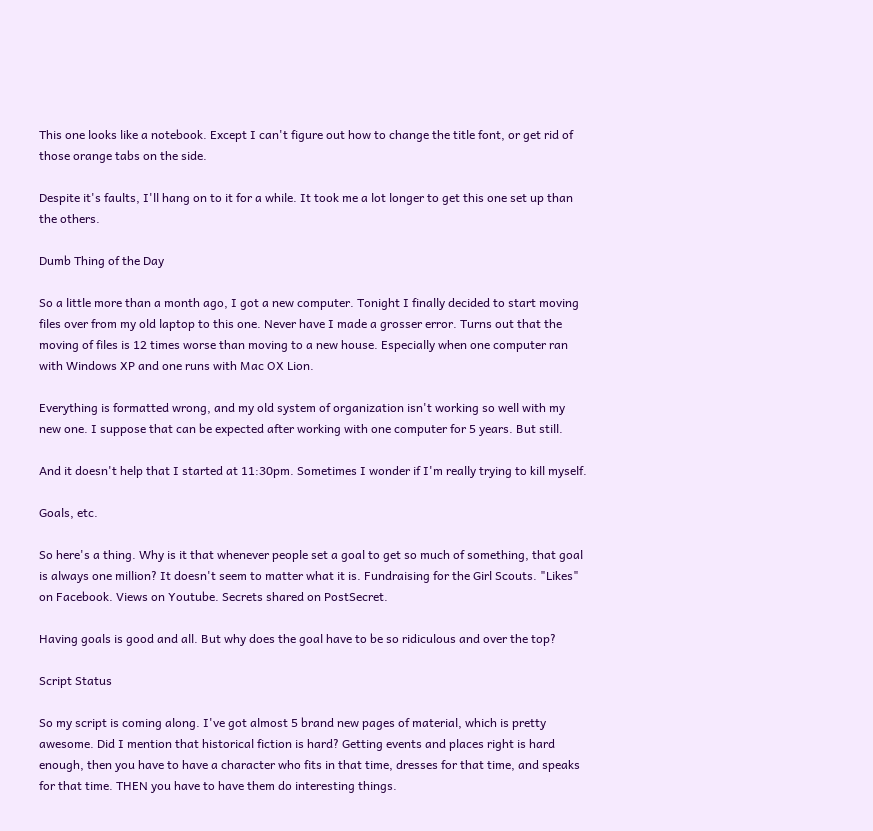This one looks like a notebook. Except I can't figure out how to change the title font, or get rid of those orange tabs on the side.

Despite it's faults, I'll hang on to it for a while. It took me a lot longer to get this one set up than the others.

Dumb Thing of the Day

So a little more than a month ago, I got a new computer. Tonight I finally decided to start moving files over from my old laptop to this one. Never have I made a grosser error. Turns out that the moving of files is 12 times worse than moving to a new house. Especially when one computer ran with Windows XP and one runs with Mac OX Lion.

Everything is formatted wrong, and my old system of organization isn't working so well with my new one. I suppose that can be expected after working with one computer for 5 years. But still.

And it doesn't help that I started at 11:30pm. Sometimes I wonder if I'm really trying to kill myself.

Goals, etc.

So here's a thing. Why is it that whenever people set a goal to get so much of something, that goal is always one million? It doesn't seem to matter what it is. Fundraising for the Girl Scouts. "Likes" on Facebook. Views on Youtube. Secrets shared on PostSecret.

Having goals is good and all. But why does the goal have to be so ridiculous and over the top?

Script Status

So my script is coming along. I've got almost 5 brand new pages of material, which is pretty awesome. Did I mention that historical fiction is hard? Getting events and places right is hard enough, then you have to have a character who fits in that time, dresses for that time, and speaks for that time. THEN you have to have them do interesting things.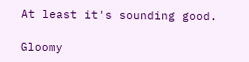At least it's sounding good.

Gloomy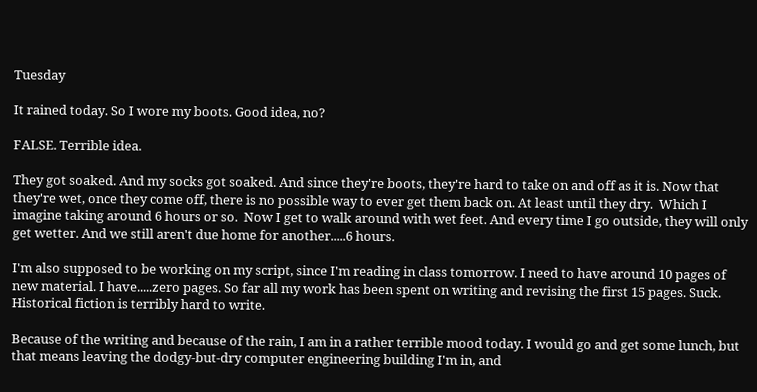Tuesday

It rained today. So I wore my boots. Good idea, no?

FALSE. Terrible idea.

They got soaked. And my socks got soaked. And since they're boots, they're hard to take on and off as it is. Now that they're wet, once they come off, there is no possible way to ever get them back on. At least until they dry.  Which I imagine taking around 6 hours or so.  Now I get to walk around with wet feet. And every time I go outside, they will only get wetter. And we still aren't due home for another.....6 hours.

I'm also supposed to be working on my script, since I'm reading in class tomorrow. I need to have around 10 pages of new material. I have.....zero pages. So far all my work has been spent on writing and revising the first 15 pages. Suck. Historical fiction is terribly hard to write.

Because of the writing and because of the rain, I am in a rather terrible mood today. I would go and get some lunch, but that means leaving the dodgy-but-dry computer engineering building I'm in, and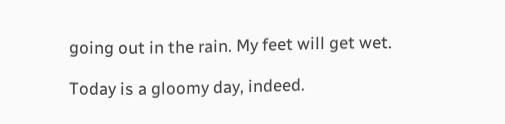going out in the rain. My feet will get wet.

Today is a gloomy day, indeed.